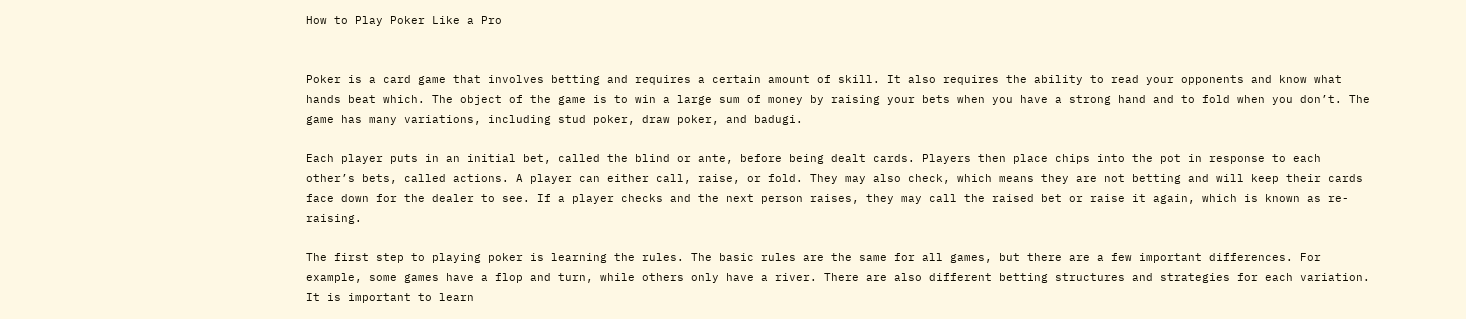How to Play Poker Like a Pro


Poker is a card game that involves betting and requires a certain amount of skill. It also requires the ability to read your opponents and know what hands beat which. The object of the game is to win a large sum of money by raising your bets when you have a strong hand and to fold when you don’t. The game has many variations, including stud poker, draw poker, and badugi.

Each player puts in an initial bet, called the blind or ante, before being dealt cards. Players then place chips into the pot in response to each other’s bets, called actions. A player can either call, raise, or fold. They may also check, which means they are not betting and will keep their cards face down for the dealer to see. If a player checks and the next person raises, they may call the raised bet or raise it again, which is known as re-raising.

The first step to playing poker is learning the rules. The basic rules are the same for all games, but there are a few important differences. For example, some games have a flop and turn, while others only have a river. There are also different betting structures and strategies for each variation. It is important to learn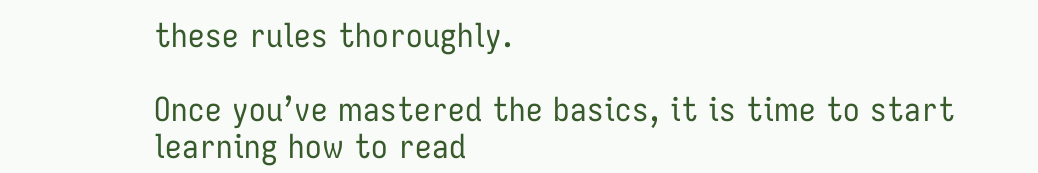these rules thoroughly.

Once you’ve mastered the basics, it is time to start learning how to read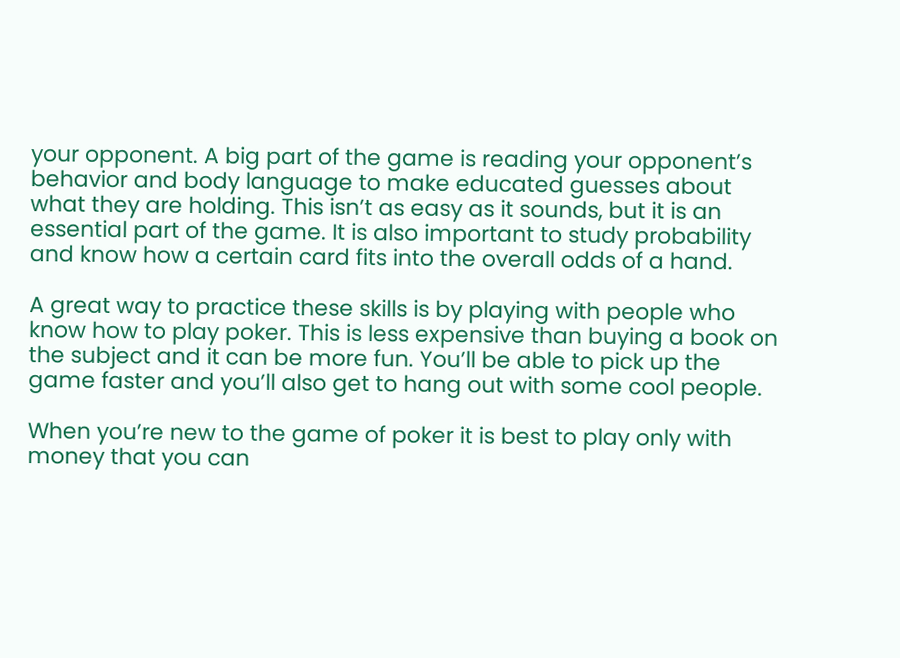your opponent. A big part of the game is reading your opponent’s behavior and body language to make educated guesses about what they are holding. This isn’t as easy as it sounds, but it is an essential part of the game. It is also important to study probability and know how a certain card fits into the overall odds of a hand.

A great way to practice these skills is by playing with people who know how to play poker. This is less expensive than buying a book on the subject and it can be more fun. You’ll be able to pick up the game faster and you’ll also get to hang out with some cool people.

When you’re new to the game of poker it is best to play only with money that you can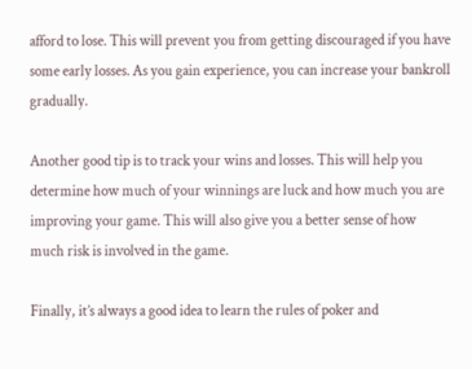afford to lose. This will prevent you from getting discouraged if you have some early losses. As you gain experience, you can increase your bankroll gradually.

Another good tip is to track your wins and losses. This will help you determine how much of your winnings are luck and how much you are improving your game. This will also give you a better sense of how much risk is involved in the game.

Finally, it’s always a good idea to learn the rules of poker and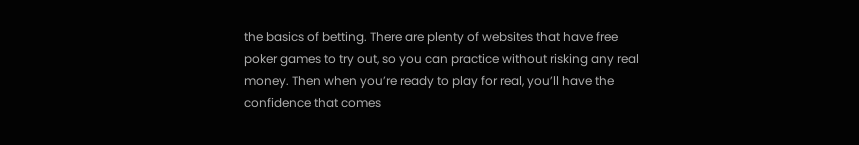the basics of betting. There are plenty of websites that have free poker games to try out, so you can practice without risking any real money. Then when you’re ready to play for real, you’ll have the confidence that comes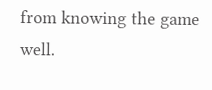from knowing the game well.